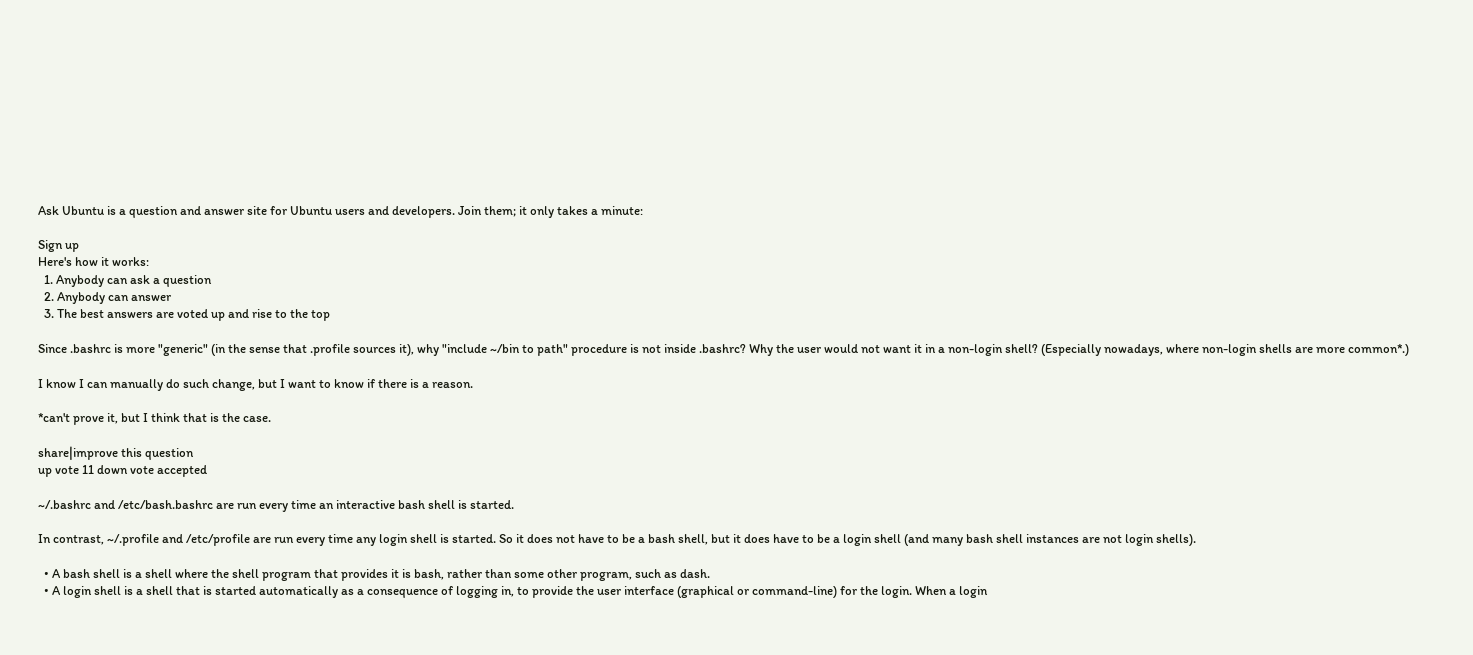Ask Ubuntu is a question and answer site for Ubuntu users and developers. Join them; it only takes a minute:

Sign up
Here's how it works:
  1. Anybody can ask a question
  2. Anybody can answer
  3. The best answers are voted up and rise to the top

Since .bashrc is more "generic" (in the sense that .profile sources it), why "include ~/bin to path" procedure is not inside .bashrc? Why the user would not want it in a non-login shell? (Especially nowadays, where non-login shells are more common*.)

I know I can manually do such change, but I want to know if there is a reason.

*can't prove it, but I think that is the case.

share|improve this question
up vote 11 down vote accepted

~/.bashrc and /etc/bash.bashrc are run every time an interactive bash shell is started.

In contrast, ~/.profile and /etc/profile are run every time any login shell is started. So it does not have to be a bash shell, but it does have to be a login shell (and many bash shell instances are not login shells).

  • A bash shell is a shell where the shell program that provides it is bash, rather than some other program, such as dash.
  • A login shell is a shell that is started automatically as a consequence of logging in, to provide the user interface (graphical or command-line) for the login. When a login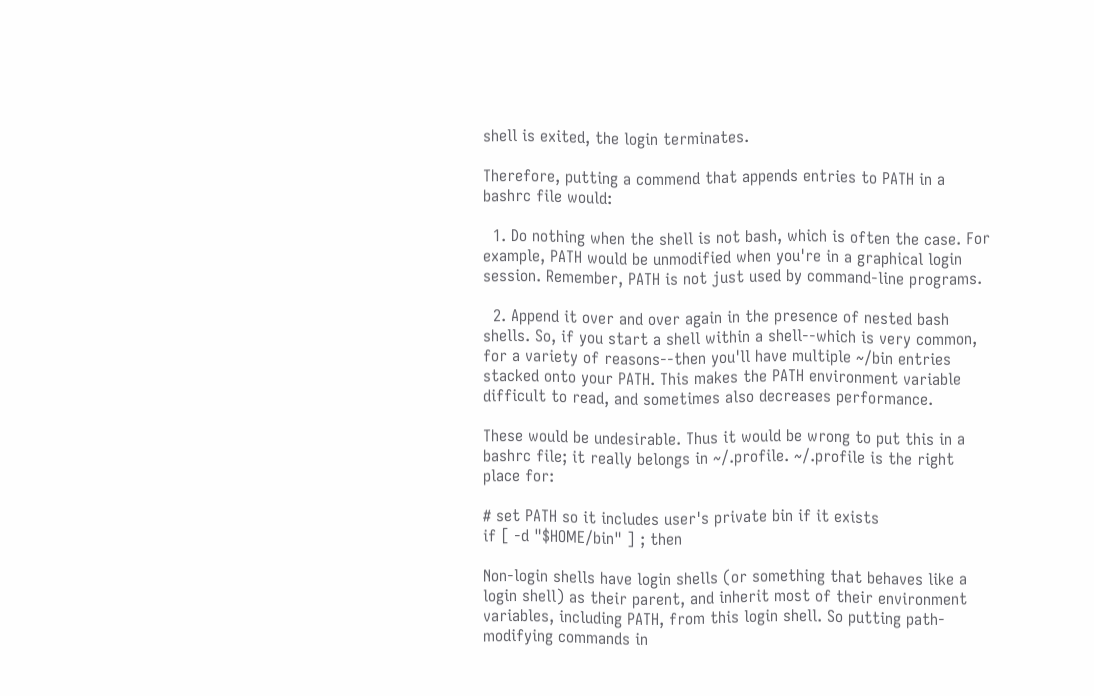shell is exited, the login terminates.

Therefore, putting a commend that appends entries to PATH in a bashrc file would:

  1. Do nothing when the shell is not bash, which is often the case. For example, PATH would be unmodified when you're in a graphical login session. Remember, PATH is not just used by command-line programs.

  2. Append it over and over again in the presence of nested bash shells. So, if you start a shell within a shell--which is very common, for a variety of reasons--then you'll have multiple ~/bin entries stacked onto your PATH. This makes the PATH environment variable difficult to read, and sometimes also decreases performance.

These would be undesirable. Thus it would be wrong to put this in a bashrc file; it really belongs in ~/.profile. ~/.profile is the right place for:

# set PATH so it includes user's private bin if it exists
if [ -d "$HOME/bin" ] ; then

Non-login shells have login shells (or something that behaves like a login shell) as their parent, and inherit most of their environment variables, including PATH, from this login shell. So putting path-modifying commands in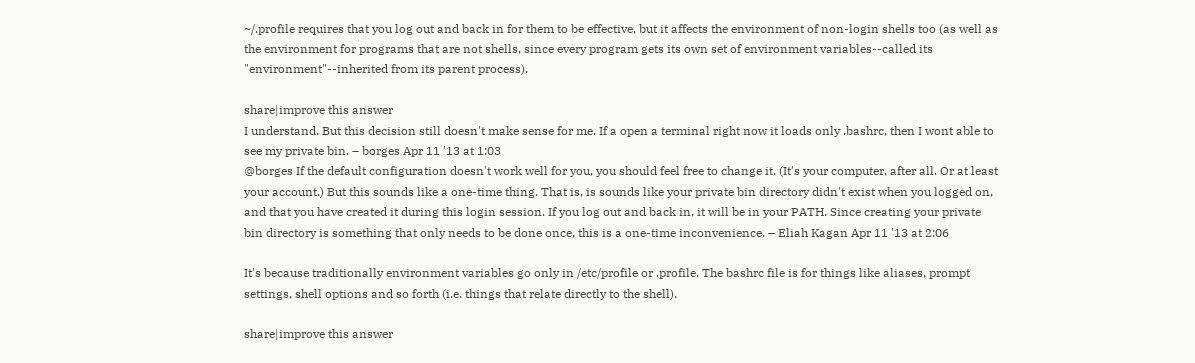~/.profile requires that you log out and back in for them to be effective, but it affects the environment of non-login shells too (as well as the environment for programs that are not shells, since every program gets its own set of environment variables--called its "environment"--inherited from its parent process).

share|improve this answer
I understand. But this decision still doesn't make sense for me. If a open a terminal right now it loads only .bashrc, then I wont able to see my private bin. – borges Apr 11 '13 at 1:03
@borges If the default configuration doesn't work well for you, you should feel free to change it. (It's your computer, after all. Or at least your account.) But this sounds like a one-time thing. That is, is sounds like your private bin directory didn't exist when you logged on, and that you have created it during this login session. If you log out and back in, it will be in your PATH. Since creating your private bin directory is something that only needs to be done once, this is a one-time inconvenience. – Eliah Kagan Apr 11 '13 at 2:06

It's because traditionally environment variables go only in /etc/profile or .profile. The bashrc file is for things like aliases, prompt settings, shell options and so forth (i.e. things that relate directly to the shell).

share|improve this answer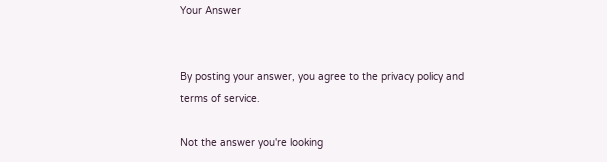Your Answer


By posting your answer, you agree to the privacy policy and terms of service.

Not the answer you're looking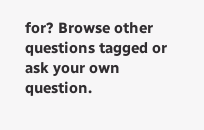for? Browse other questions tagged or ask your own question.